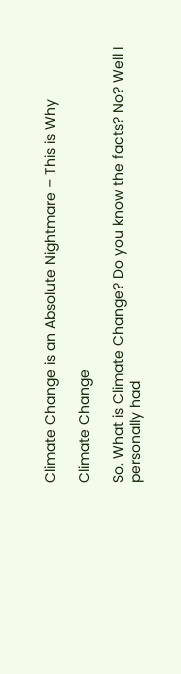Climate Change is an Absolute Nightmare – This is Why

Climate Change

So. What is Climate Change? Do you know the facts? No? Well I personally had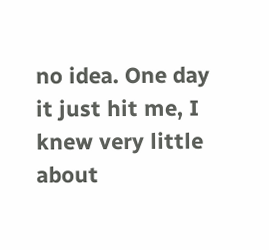no idea. One day it just hit me, I knew very little about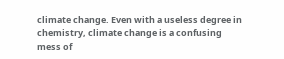climate change. Even with a useless degree in chemistry, climate change is a confusing mess of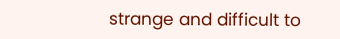strange and difficult to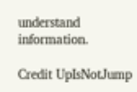understand information.

Credit UpIsNotJump